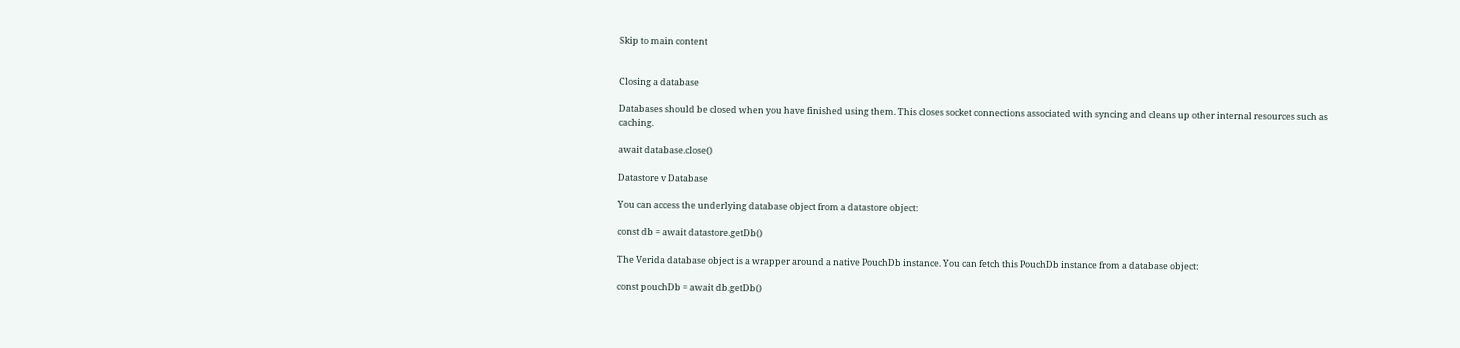Skip to main content


Closing a database

Databases should be closed when you have finished using them. This closes socket connections associated with syncing and cleans up other internal resources such as caching.

await database.close()

Datastore v Database

You can access the underlying database object from a datastore object:

const db = await datastore.getDb()

The Verida database object is a wrapper around a native PouchDb instance. You can fetch this PouchDb instance from a database object:

const pouchDb = await db.getDb()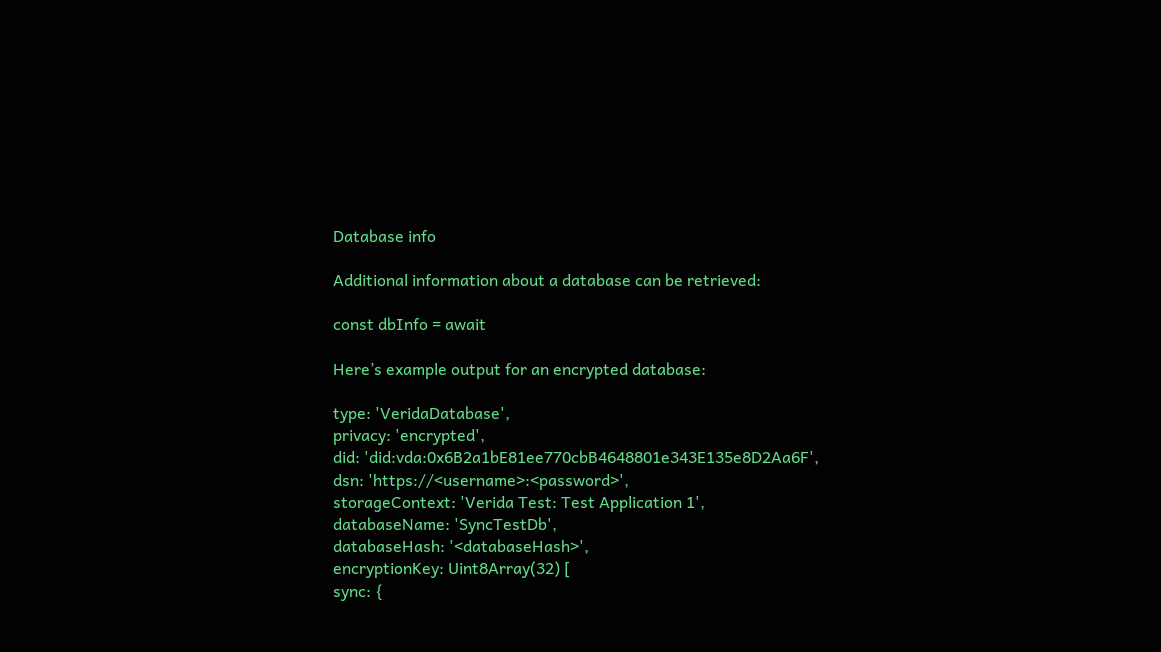Database info

Additional information about a database can be retrieved:

const dbInfo = await

Here’s example output for an encrypted database:

type: 'VeridaDatabase',
privacy: 'encrypted',
did: 'did:vda:0x6B2a1bE81ee770cbB4648801e343E135e8D2Aa6F',
dsn: 'https://<username>:<password>',
storageContext: 'Verida Test: Test Application 1',
databaseName: 'SyncTestDb',
databaseHash: '<databaseHash>',
encryptionKey: Uint8Array(32) [
sync: {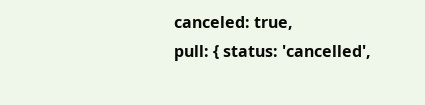canceled: true,
pull: { status: 'cancelled',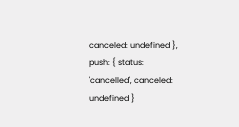canceled: undefined },
push: { status: 'cancelled', canceled: undefined }